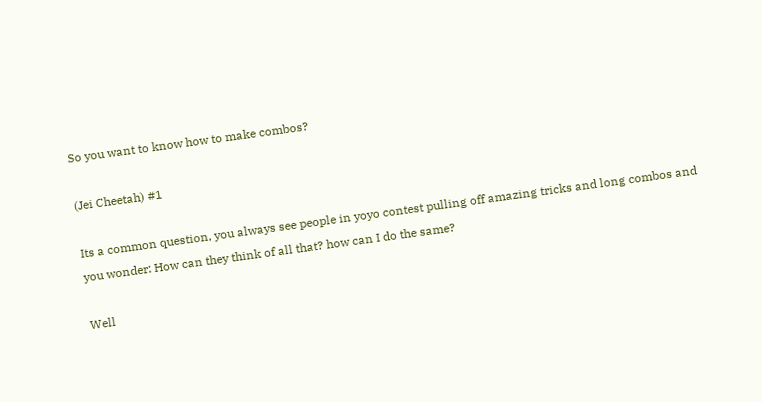So you want to know how to make combos?

(Jei Cheetah) #1

Its a common question, you always see people in yoyo contest pulling off amazing tricks and long combos and you wonder: How can they think of all that? how can I do the same?

Well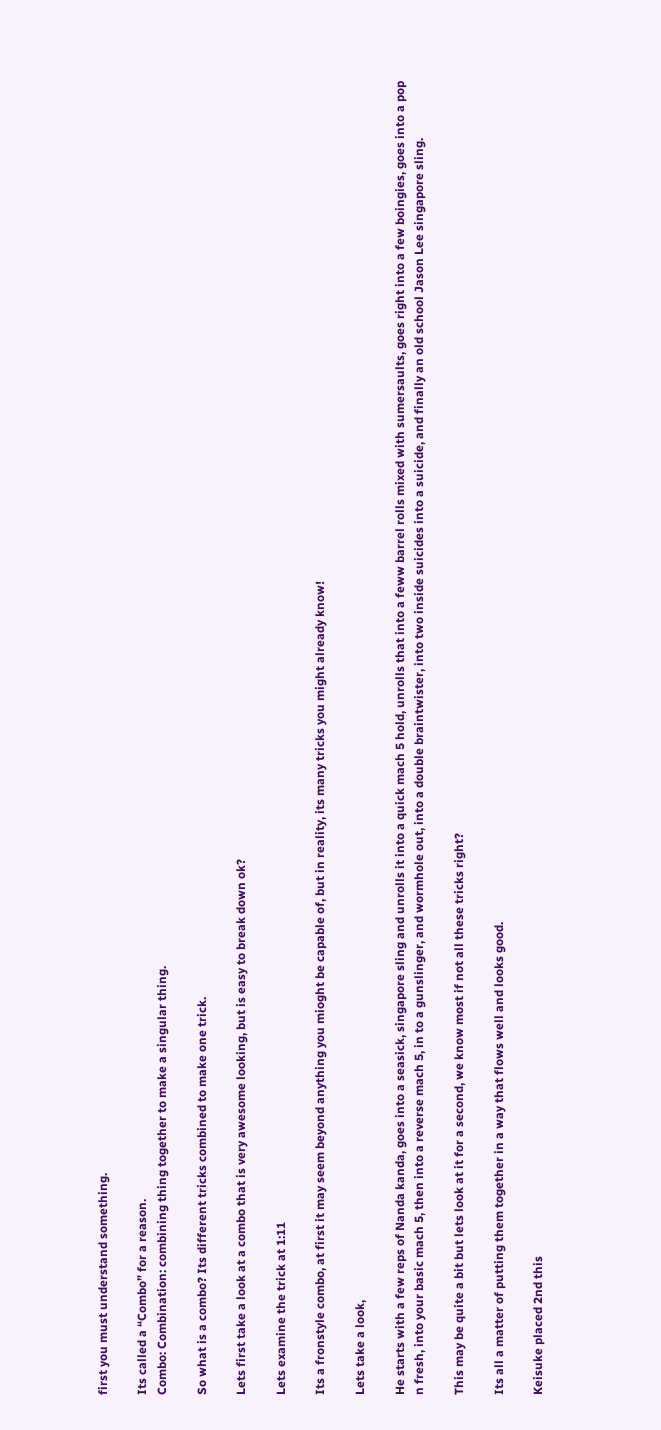first you must understand something.

Its called a “Combo” for a reason.
Combo: Combination: combining thing together to make a singular thing.

So what is a combo? Its different tricks combined to make one trick.

Lets first take a look at a combo that is very awesome looking, but is easy to break down ok?

Lets examine the trick at 1:11

Its a fronstyle combo, at first it may seem beyond anything you mioght be capable of, but in reality, its many tricks you might already know!

Lets take a look,

He starts with a few reps of Nanda kanda, goes into a seasick, singapore sling and unrolls it into a quick mach 5 hold, unrolls that into a feww barrel rolls mixed with sumersaults, goes right into a few boingies, goes into a pop n fresh, into your basic mach 5, then into a reverse mach 5, in to a gunslinger, and wormhole out, into a double braintwister, into two inside suicides into a suicide, and finally an old school Jason Lee singapore sling.

This may be quite a bit but lets look at it for a second, we know most if not all these tricks right?

Its all a matter of putting them together in a way that flows well and looks good.

Keisuke placed 2nd this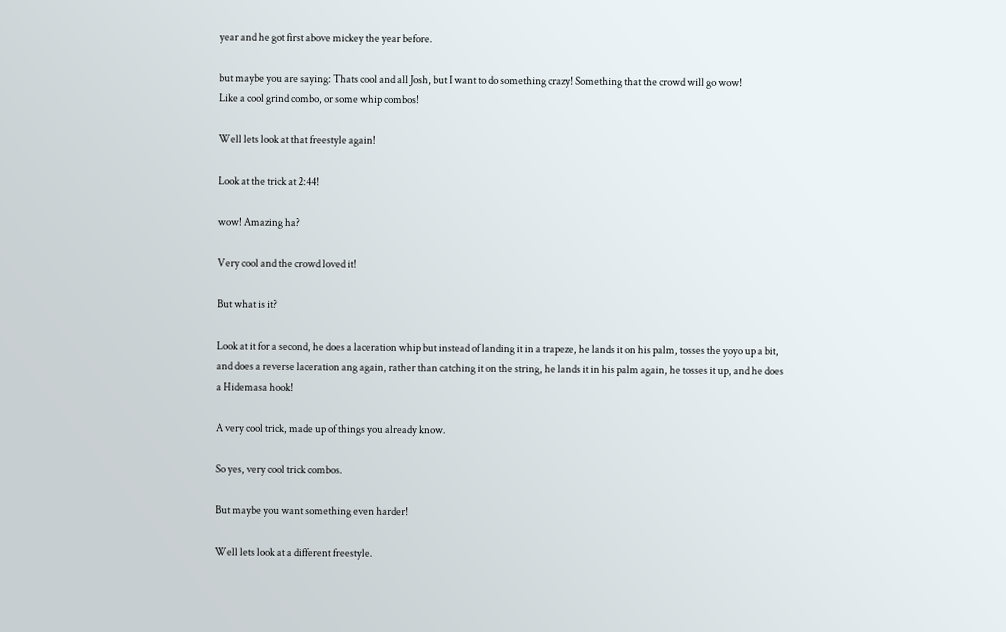year and he got first above mickey the year before.

but maybe you are saying: Thats cool and all Josh, but I want to do something crazy! Something that the crowd will go wow!
Like a cool grind combo, or some whip combos!

Well lets look at that freestyle again!

Look at the trick at 2:44!

wow! Amazing ha?

Very cool and the crowd loved it!

But what is it?

Look at it for a second, he does a laceration whip but instead of landing it in a trapeze, he lands it on his palm, tosses the yoyo up a bit, and does a reverse laceration ang again, rather than catching it on the string, he lands it in his palm again, he tosses it up, and he does a Hidemasa hook!

A very cool trick, made up of things you already know.

So yes, very cool trick combos.

But maybe you want something even harder!

Well lets look at a different freestyle.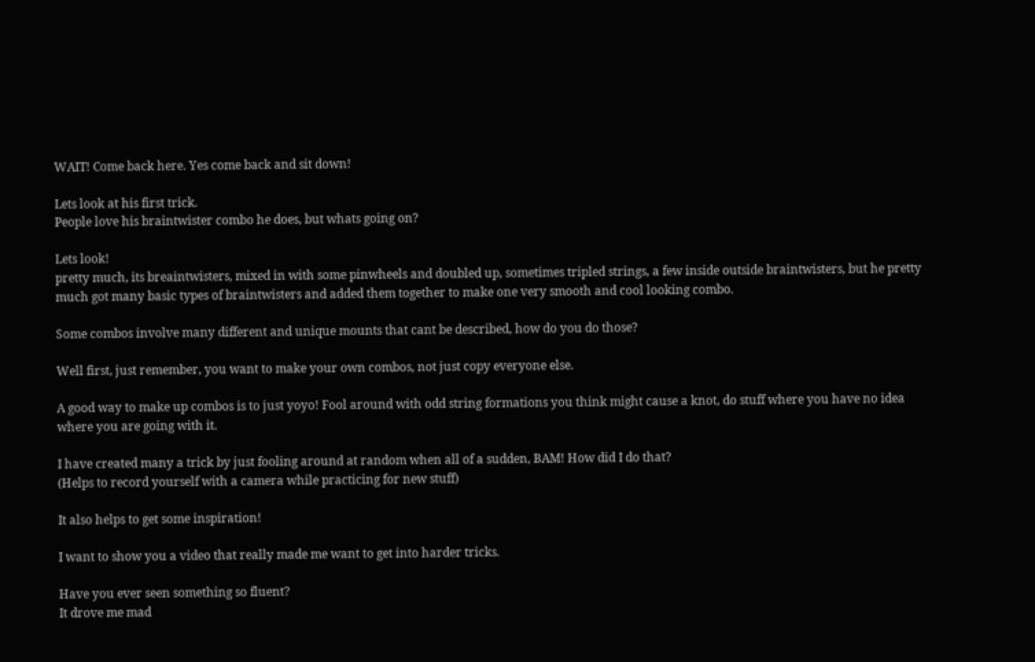WAIT! Come back here. Yes come back and sit down!

Lets look at his first trick.
People love his braintwister combo he does, but whats going on?

Lets look!
pretty much, its breaintwisters, mixed in with some pinwheels and doubled up, sometimes tripled strings, a few inside outside braintwisters, but he pretty much got many basic types of braintwisters and added them together to make one very smooth and cool looking combo.

Some combos involve many different and unique mounts that cant be described, how do you do those?

Well first, just remember, you want to make your own combos, not just copy everyone else.

A good way to make up combos is to just yoyo! Fool around with odd string formations you think might cause a knot, do stuff where you have no idea where you are going with it.

I have created many a trick by just fooling around at random when all of a sudden, BAM! How did I do that?
(Helps to record yourself with a camera while practicing for new stuff)

It also helps to get some inspiration!

I want to show you a video that really made me want to get into harder tricks.

Have you ever seen something so fluent?
It drove me mad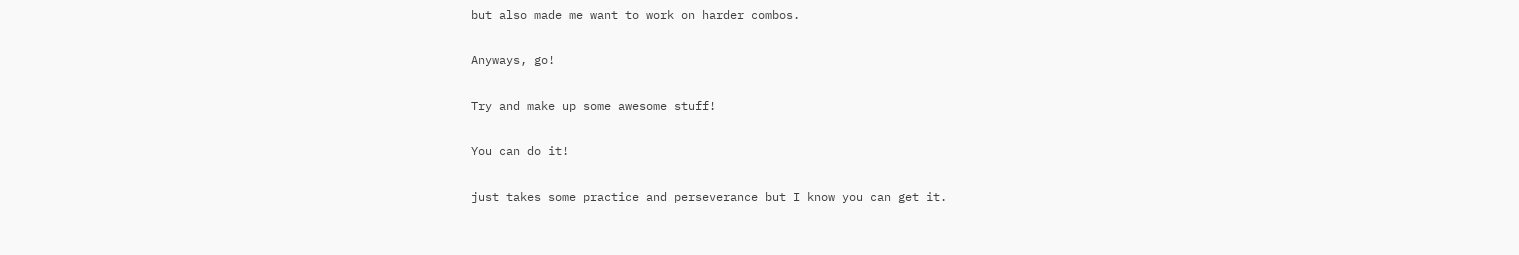but also made me want to work on harder combos.

Anyways, go!

Try and make up some awesome stuff!

You can do it!

just takes some practice and perseverance but I know you can get it.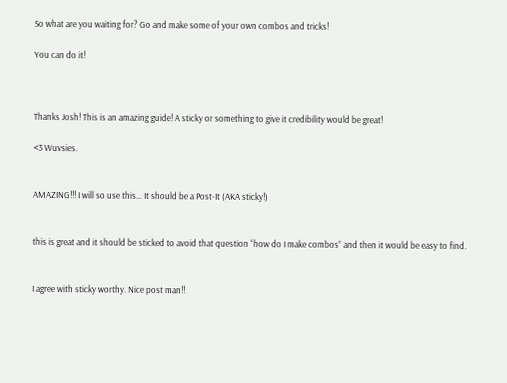So what are you waiting for? Go and make some of your own combos and tricks!

You can do it!



Thanks Josh! This is an amazing guide! A sticky or something to give it credibility would be great!

<3 Wuvsies.


AMAZING!!! I will so use this… It should be a Post-It (AKA sticky!)


this is great and it should be sticked to avoid that question “how do I make combos” and then it would be easy to find.


I agree with sticky worthy. Nice post man!!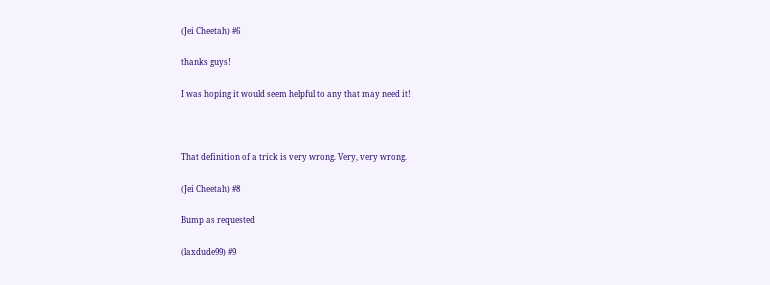(Jei Cheetah) #6

thanks guys!

I was hoping it would seem helpful to any that may need it!



That definition of a trick is very wrong. Very, very wrong.

(Jei Cheetah) #8

Bump as requested

(laxdude99) #9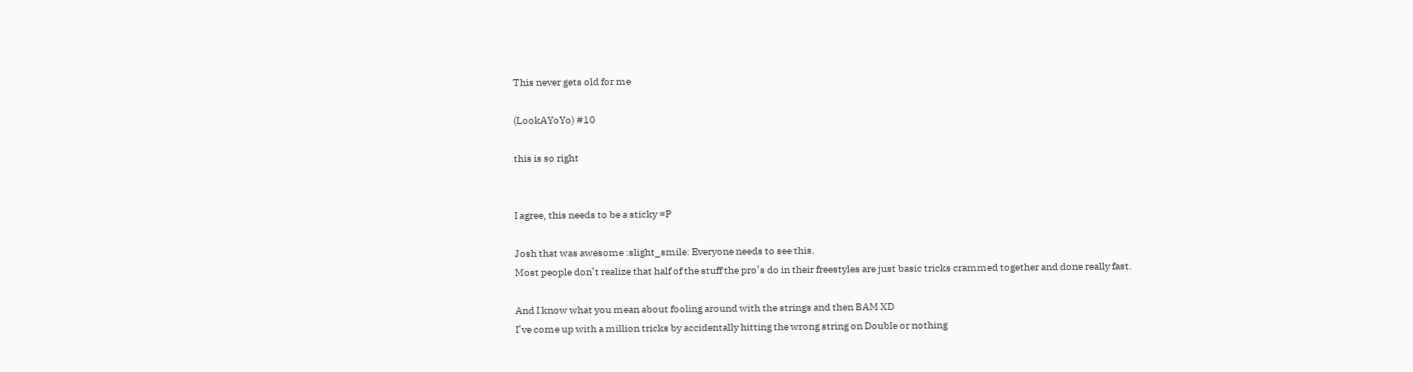This never gets old for me

(LookAYoYo) #10

this is so right


I agree, this needs to be a sticky =P

Josh that was awesome :slight_smile: Everyone needs to see this.
Most people don’t realize that half of the stuff the pro’s do in their freestyles are just basic tricks crammed together and done really fast.

And I know what you mean about fooling around with the strings and then BAM XD
I’ve come up with a million tricks by accidentally hitting the wrong string on Double or nothing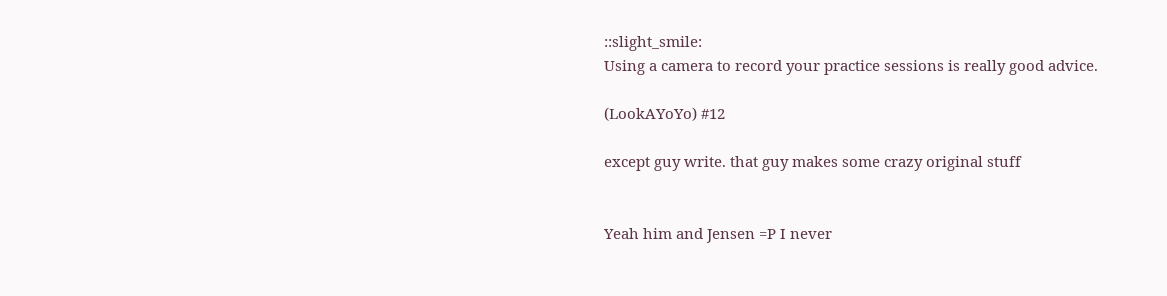::slight_smile:
Using a camera to record your practice sessions is really good advice.

(LookAYoYo) #12

except guy write. that guy makes some crazy original stuff


Yeah him and Jensen =P I never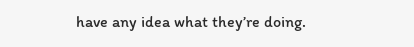have any idea what they’re doing.